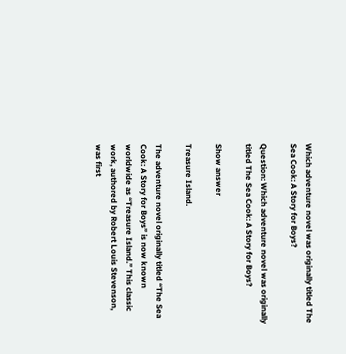Which adventure novel was originally titled The Sea Cook: A Story for Boys?

Question: Which adventure novel was originally titled The Sea Cook: A Story for Boys?

Show answer

Treasure Island.

The adventure novel originally titled “The Sea Cook: A Story for Boys” is now known worldwide as “Treasure Island.” This classic work, authored by Robert Louis Stevenson, was first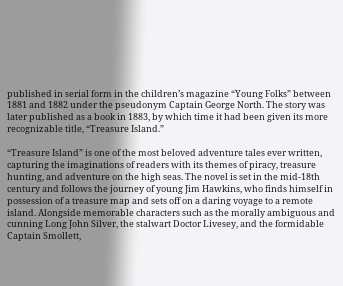published in serial form in the children’s magazine “Young Folks” between 1881 and 1882 under the pseudonym Captain George North. The story was later published as a book in 1883, by which time it had been given its more recognizable title, “Treasure Island.”

“Treasure Island” is one of the most beloved adventure tales ever written, capturing the imaginations of readers with its themes of piracy, treasure hunting, and adventure on the high seas. The novel is set in the mid-18th century and follows the journey of young Jim Hawkins, who finds himself in possession of a treasure map and sets off on a daring voyage to a remote island. Alongside memorable characters such as the morally ambiguous and cunning Long John Silver, the stalwart Doctor Livesey, and the formidable Captain Smollett,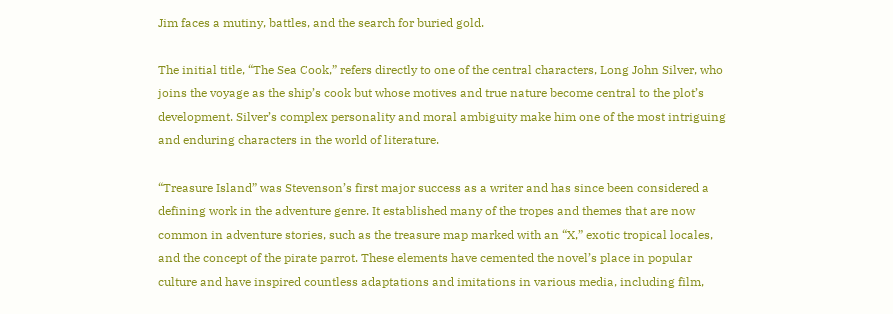Jim faces a mutiny, battles, and the search for buried gold.

The initial title, “The Sea Cook,” refers directly to one of the central characters, Long John Silver, who joins the voyage as the ship’s cook but whose motives and true nature become central to the plot’s development. Silver’s complex personality and moral ambiguity make him one of the most intriguing and enduring characters in the world of literature.

“Treasure Island” was Stevenson’s first major success as a writer and has since been considered a defining work in the adventure genre. It established many of the tropes and themes that are now common in adventure stories, such as the treasure map marked with an “X,” exotic tropical locales, and the concept of the pirate parrot. These elements have cemented the novel’s place in popular culture and have inspired countless adaptations and imitations in various media, including film,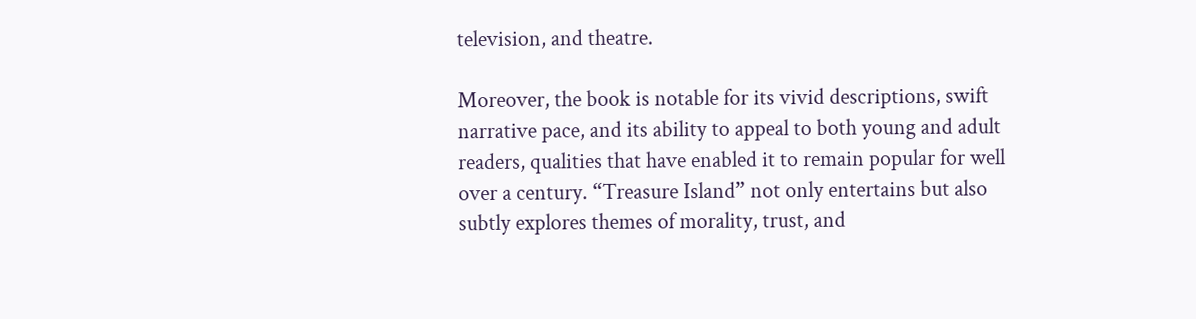television, and theatre.

Moreover, the book is notable for its vivid descriptions, swift narrative pace, and its ability to appeal to both young and adult readers, qualities that have enabled it to remain popular for well over a century. “Treasure Island” not only entertains but also subtly explores themes of morality, trust, and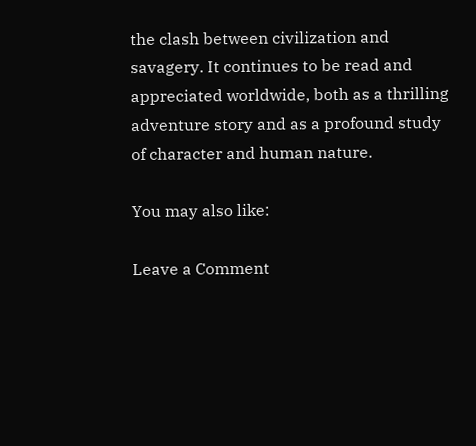the clash between civilization and savagery. It continues to be read and appreciated worldwide, both as a thrilling adventure story and as a profound study of character and human nature.

You may also like:

Leave a Comment